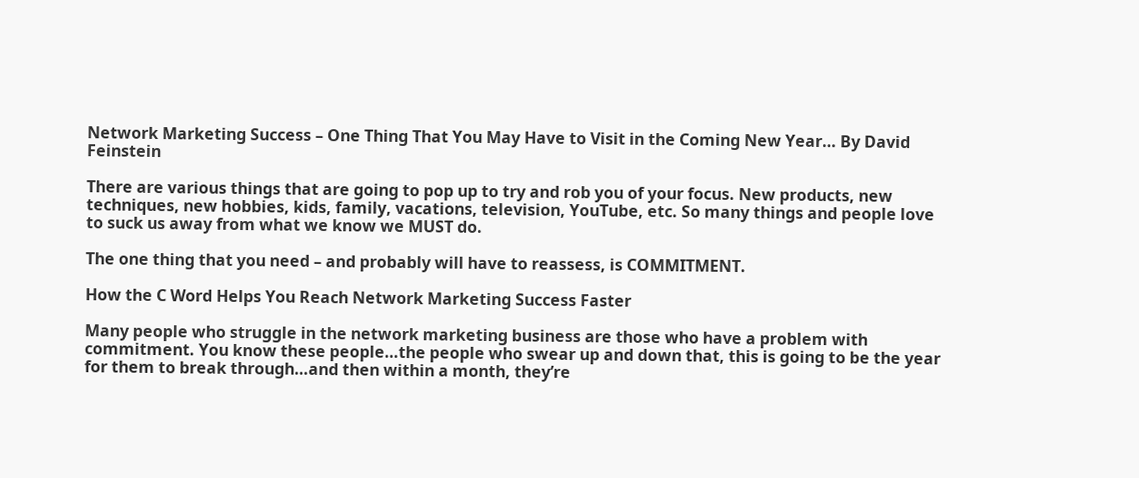Network Marketing Success – One Thing That You May Have to Visit in the Coming New Year… By David Feinstein

There are various things that are going to pop up to try and rob you of your focus. New products, new techniques, new hobbies, kids, family, vacations, television, YouTube, etc. So many things and people love to suck us away from what we know we MUST do.

The one thing that you need – and probably will have to reassess, is COMMITMENT.

How the C Word Helps You Reach Network Marketing Success Faster

Many people who struggle in the network marketing business are those who have a problem with commitment. You know these people…the people who swear up and down that, this is going to be the year for them to break through…and then within a month, they’re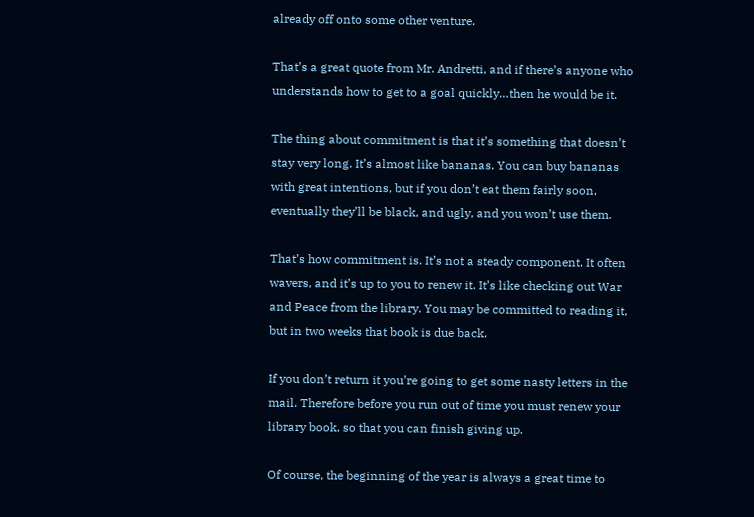already off onto some other venture.

That’s a great quote from Mr. Andretti, and if there’s anyone who understands how to get to a goal quickly…then he would be it.

The thing about commitment is that it’s something that doesn’t stay very long. It’s almost like bananas. You can buy bananas with great intentions, but if you don’t eat them fairly soon, eventually they’ll be black, and ugly, and you won’t use them.

That’s how commitment is. It’s not a steady component. It often wavers, and it’s up to you to renew it. It’s like checking out War and Peace from the library. You may be committed to reading it, but in two weeks that book is due back.

If you don’t return it you’re going to get some nasty letters in the mail. Therefore before you run out of time you must renew your library book, so that you can finish giving up.

Of course, the beginning of the year is always a great time to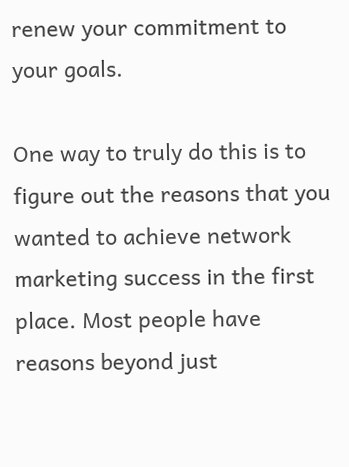renew your commitment to your goals.

One way to truly do this is to figure out the reasons that you wanted to achieve network marketing success in the first place. Most people have reasons beyond just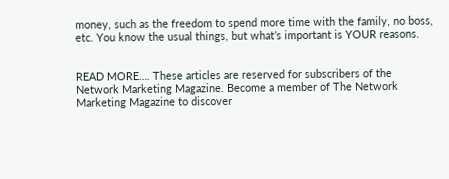money, such as the freedom to spend more time with the family, no boss, etc. You know the usual things, but what’s important is YOUR reasons.


READ MORE…. These articles are reserved for subscribers of the Network Marketing Magazine. Become a member of The Network Marketing Magazine to discover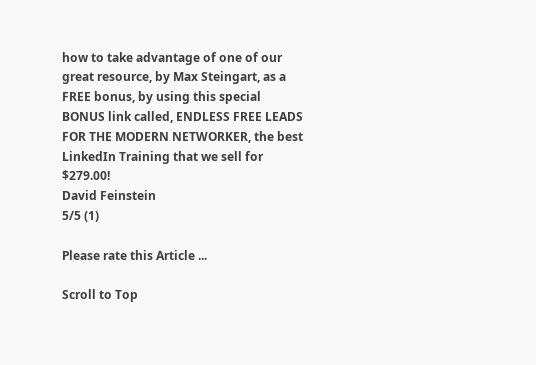how to take advantage of one of our great resource, by Max Steingart, as a FREE bonus, by using this special BONUS link called, ENDLESS FREE LEADS FOR THE MODERN NETWORKER, the best LinkedIn Training that we sell for $279.00!
David Feinstein
5/5 (1)

Please rate this Article ...

Scroll to Top